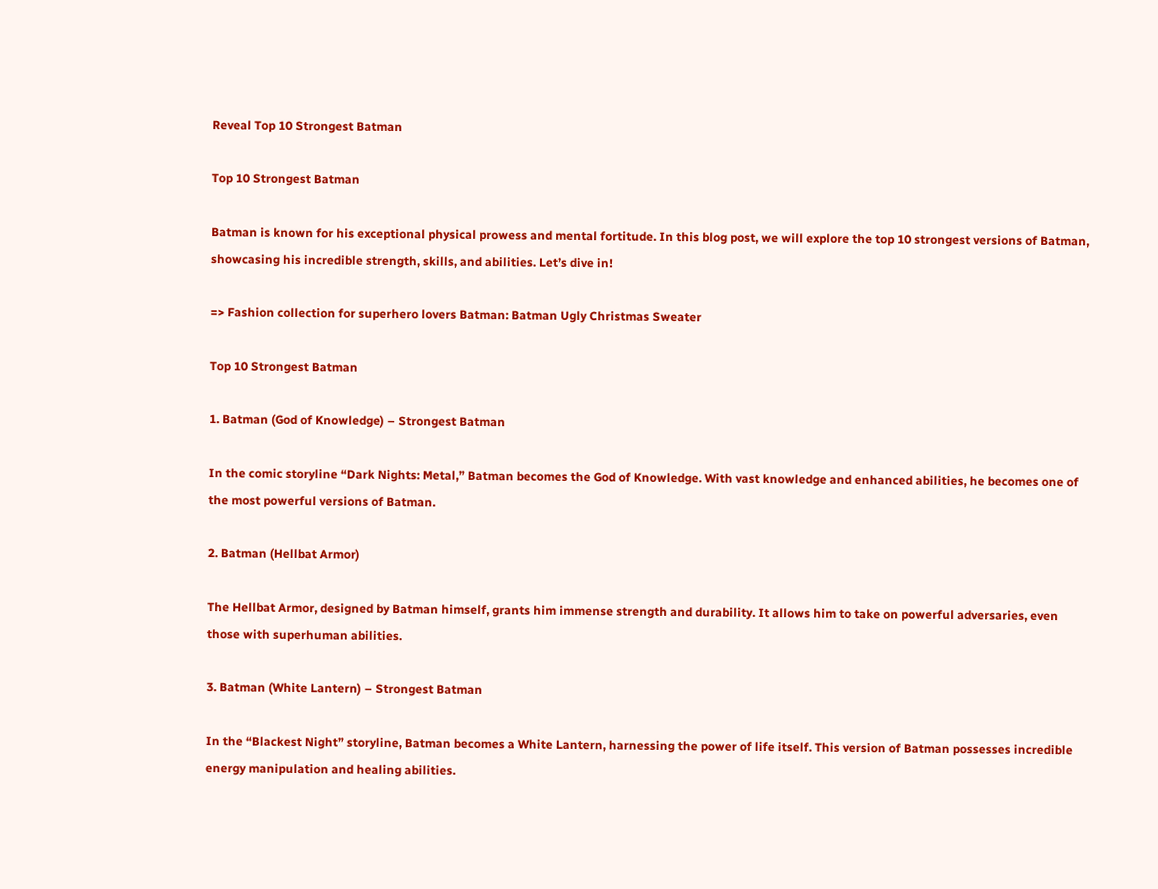Reveal Top 10 Strongest Batman

Top 10 Strongest Batman

Batman is known for his exceptional physical prowess and mental fortitude. In this blog post, we will explore the top 10 strongest versions of Batman, showcasing his incredible strength, skills, and abilities. Let’s dive in!

=> Fashion collection for superhero lovers Batman: Batman Ugly Christmas Sweater

Top 10 Strongest Batman

1. Batman (God of Knowledge) – Strongest Batman

In the comic storyline “Dark Nights: Metal,” Batman becomes the God of Knowledge. With vast knowledge and enhanced abilities, he becomes one of the most powerful versions of Batman.

2. Batman (Hellbat Armor)

The Hellbat Armor, designed by Batman himself, grants him immense strength and durability. It allows him to take on powerful adversaries, even those with superhuman abilities.

3. Batman (White Lantern) – Strongest Batman

In the “Blackest Night” storyline, Batman becomes a White Lantern, harnessing the power of life itself. This version of Batman possesses incredible energy manipulation and healing abilities.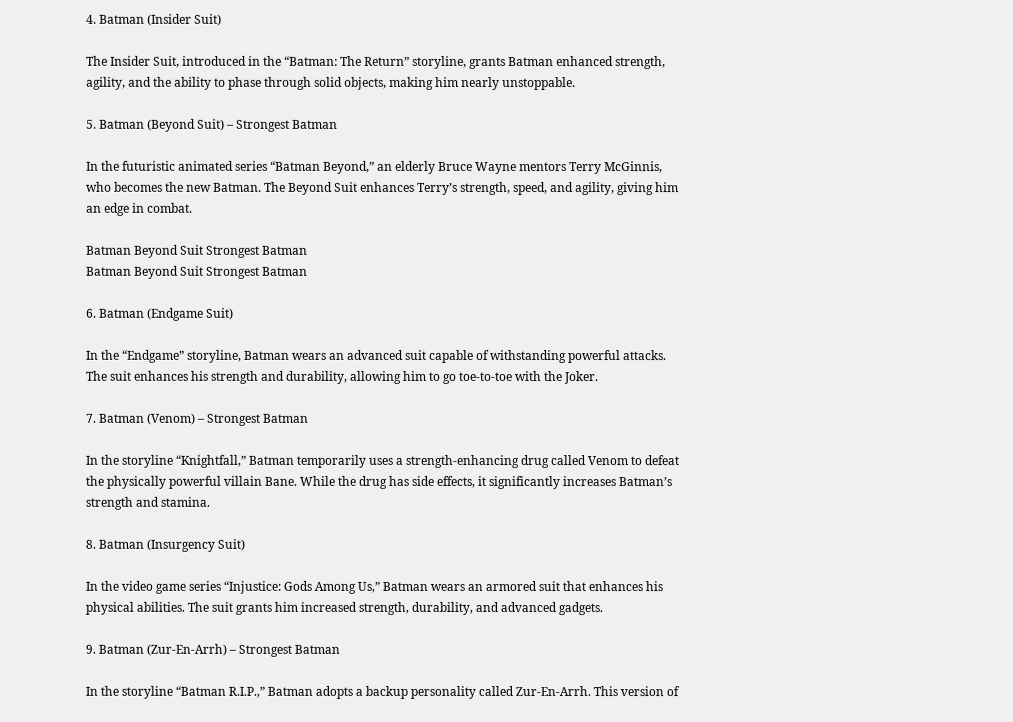4. Batman (Insider Suit)

The Insider Suit, introduced in the “Batman: The Return” storyline, grants Batman enhanced strength, agility, and the ability to phase through solid objects, making him nearly unstoppable.

5. Batman (Beyond Suit) – Strongest Batman

In the futuristic animated series “Batman Beyond,” an elderly Bruce Wayne mentors Terry McGinnis, who becomes the new Batman. The Beyond Suit enhances Terry’s strength, speed, and agility, giving him an edge in combat.

Batman Beyond Suit Strongest Batman
Batman Beyond Suit Strongest Batman

6. Batman (Endgame Suit)

In the “Endgame” storyline, Batman wears an advanced suit capable of withstanding powerful attacks. The suit enhances his strength and durability, allowing him to go toe-to-toe with the Joker.

7. Batman (Venom) – Strongest Batman

In the storyline “Knightfall,” Batman temporarily uses a strength-enhancing drug called Venom to defeat the physically powerful villain Bane. While the drug has side effects, it significantly increases Batman’s strength and stamina.

8. Batman (Insurgency Suit)

In the video game series “Injustice: Gods Among Us,” Batman wears an armored suit that enhances his physical abilities. The suit grants him increased strength, durability, and advanced gadgets.

9. Batman (Zur-En-Arrh) – Strongest Batman

In the storyline “Batman R.I.P.,” Batman adopts a backup personality called Zur-En-Arrh. This version of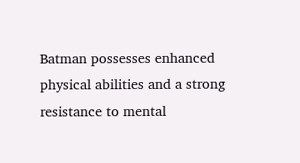Batman possesses enhanced physical abilities and a strong resistance to mental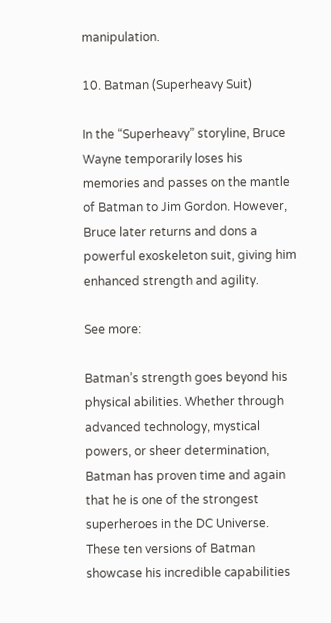manipulation.

10. Batman (Superheavy Suit)

In the “Superheavy” storyline, Bruce Wayne temporarily loses his memories and passes on the mantle of Batman to Jim Gordon. However, Bruce later returns and dons a powerful exoskeleton suit, giving him enhanced strength and agility.

See more:

Batman’s strength goes beyond his physical abilities. Whether through advanced technology, mystical powers, or sheer determination, Batman has proven time and again that he is one of the strongest superheroes in the DC Universe. These ten versions of Batman showcase his incredible capabilities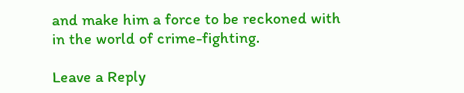and make him a force to be reckoned with in the world of crime-fighting.

Leave a Reply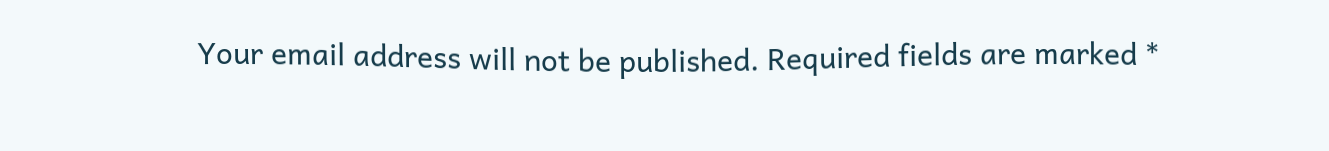Your email address will not be published. Required fields are marked *